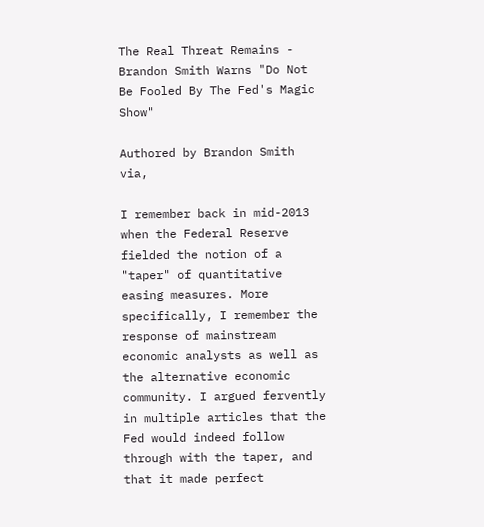The Real Threat Remains - Brandon Smith Warns "Do Not Be Fooled By The Fed's Magic Show"

Authored by Brandon Smith via,

I remember back in mid-2013 when the Federal Reserve fielded the notion of a "taper" of quantitative easing measures. More specifically, I remember the response of mainstream economic analysts as well as the alternative economic community. I argued fervently in multiple articles that the Fed would indeed follow through with the taper, and that it made perfect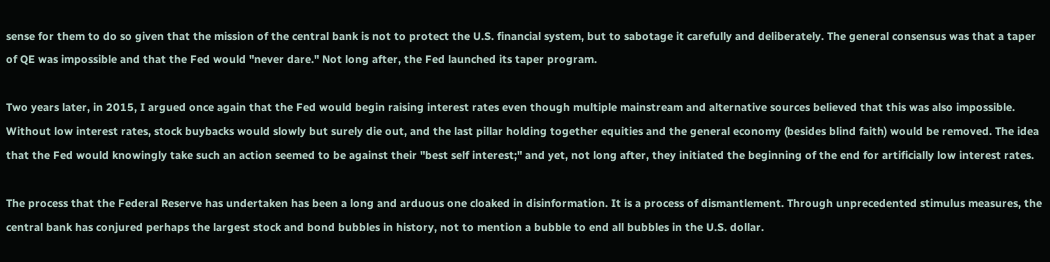sense for them to do so given that the mission of the central bank is not to protect the U.S. financial system, but to sabotage it carefully and deliberately. The general consensus was that a taper of QE was impossible and that the Fed would "never dare." Not long after, the Fed launched its taper program.

Two years later, in 2015, I argued once again that the Fed would begin raising interest rates even though multiple mainstream and alternative sources believed that this was also impossible. Without low interest rates, stock buybacks would slowly but surely die out, and the last pillar holding together equities and the general economy (besides blind faith) would be removed. The idea that the Fed would knowingly take such an action seemed to be against their "best self interest;" and yet, not long after, they initiated the beginning of the end for artificially low interest rates.

The process that the Federal Reserve has undertaken has been a long and arduous one cloaked in disinformation. It is a process of dismantlement. Through unprecedented stimulus measures, the central bank has conjured perhaps the largest stock and bond bubbles in history, not to mention a bubble to end all bubbles in the U.S. dollar.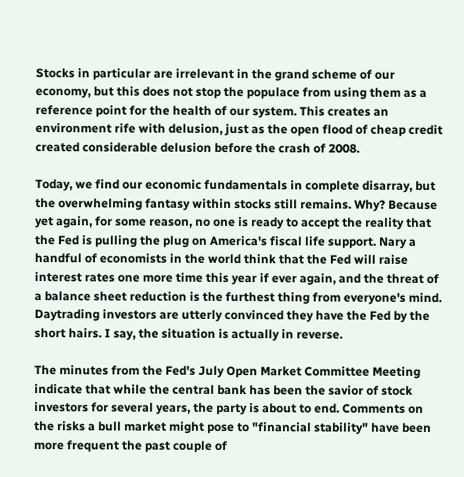Stocks in particular are irrelevant in the grand scheme of our economy, but this does not stop the populace from using them as a reference point for the health of our system. This creates an environment rife with delusion, just as the open flood of cheap credit created considerable delusion before the crash of 2008.

Today, we find our economic fundamentals in complete disarray, but the overwhelming fantasy within stocks still remains. Why? Because yet again, for some reason, no one is ready to accept the reality that the Fed is pulling the plug on America's fiscal life support. Nary a handful of economists in the world think that the Fed will raise interest rates one more time this year if ever again, and the threat of a balance sheet reduction is the furthest thing from everyone's mind. Daytrading investors are utterly convinced they have the Fed by the short hairs. I say, the situation is actually in reverse.

The minutes from the Fed's July Open Market Committee Meeting indicate that while the central bank has been the savior of stock investors for several years, the party is about to end. Comments on the risks a bull market might pose to "financial stability" have been more frequent the past couple of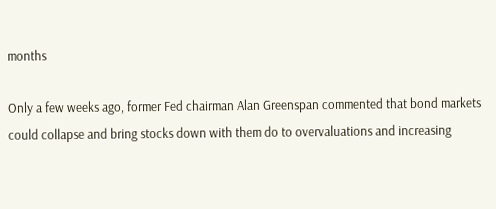months

Only a few weeks ago, former Fed chairman Alan Greenspan commented that bond markets could collapse and bring stocks down with them do to overvaluations and increasing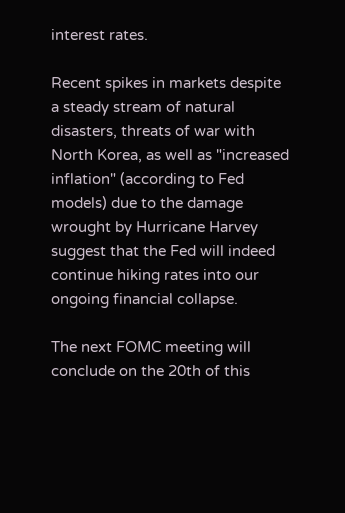interest rates.

Recent spikes in markets despite a steady stream of natural disasters, threats of war with North Korea, as well as "increased inflation" (according to Fed models) due to the damage wrought by Hurricane Harvey suggest that the Fed will indeed continue hiking rates into our ongoing financial collapse.

The next FOMC meeting will conclude on the 20th of this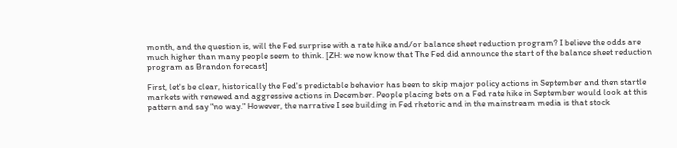month, and the question is, will the Fed surprise with a rate hike and/or balance sheet reduction program? I believe the odds are much higher than many people seem to think. [ZH: we now know that The Fed did announce the start of the balance sheet reduction program as Brandon forecast]

First, let's be clear, historically the Fed's predictable behavior has been to skip major policy actions in September and then startle markets with renewed and aggressive actions in December. People placing bets on a Fed rate hike in September would look at this pattern and say "no way." However, the narrative I see building in Fed rhetoric and in the mainstream media is that stock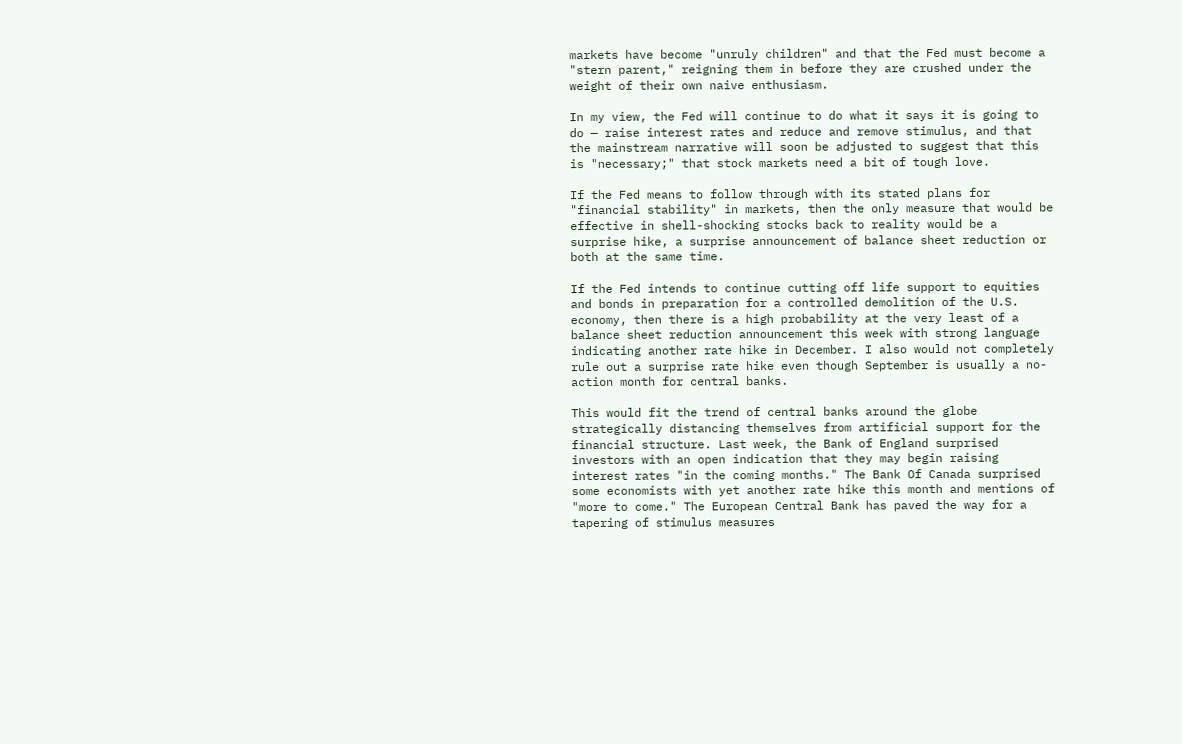markets have become "unruly children" and that the Fed must become a "stern parent," reigning them in before they are crushed under the weight of their own naive enthusiasm.

In my view, the Fed will continue to do what it says it is going to do — raise interest rates and reduce and remove stimulus, and that the mainstream narrative will soon be adjusted to suggest that this is "necessary;" that stock markets need a bit of tough love.

If the Fed means to follow through with its stated plans for "financial stability" in markets, then the only measure that would be effective in shell-shocking stocks back to reality would be a surprise hike, a surprise announcement of balance sheet reduction or both at the same time.

If the Fed intends to continue cutting off life support to equities and bonds in preparation for a controlled demolition of the U.S. economy, then there is a high probability at the very least of a balance sheet reduction announcement this week with strong language indicating another rate hike in December. I also would not completely rule out a surprise rate hike even though September is usually a no-action month for central banks.

This would fit the trend of central banks around the globe strategically distancing themselves from artificial support for the financial structure. Last week, the Bank of England surprised investors with an open indication that they may begin raising interest rates "in the coming months." The Bank Of Canada surprised some economists with yet another rate hike this month and mentions of "more to come." The European Central Bank has paved the way for a tapering of stimulus measures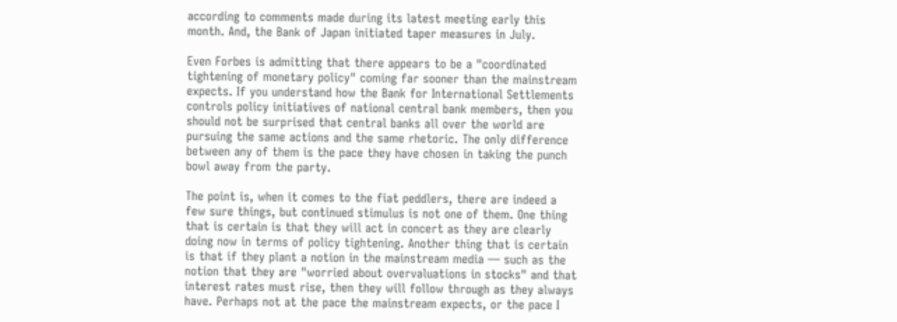according to comments made during its latest meeting early this month. And, the Bank of Japan initiated taper measures in July.

Even Forbes is admitting that there appears to be a "coordinated tightening of monetary policy" coming far sooner than the mainstream expects. If you understand how the Bank for International Settlements controls policy initiatives of national central bank members, then you should not be surprised that central banks all over the world are pursuing the same actions and the same rhetoric. The only difference between any of them is the pace they have chosen in taking the punch bowl away from the party.

The point is, when it comes to the fiat peddlers, there are indeed a few sure things, but continued stimulus is not one of them. One thing that is certain is that they will act in concert as they are clearly doing now in terms of policy tightening. Another thing that is certain is that if they plant a notion in the mainstream media — such as the notion that they are "worried about overvaluations in stocks" and that interest rates must rise, then they will follow through as they always have. Perhaps not at the pace the mainstream expects, or the pace I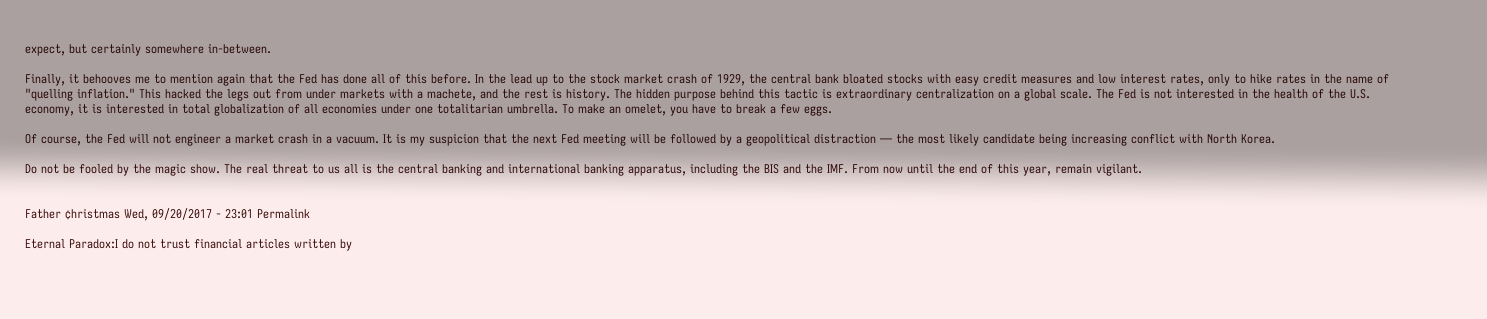expect, but certainly somewhere in-between.

Finally, it behooves me to mention again that the Fed has done all of this before. In the lead up to the stock market crash of 1929, the central bank bloated stocks with easy credit measures and low interest rates, only to hike rates in the name of "quelling inflation." This hacked the legs out from under markets with a machete, and the rest is history. The hidden purpose behind this tactic is extraordinary centralization on a global scale. The Fed is not interested in the health of the U.S. economy, it is interested in total globalization of all economies under one totalitarian umbrella. To make an omelet, you have to break a few eggs.

Of course, the Fed will not engineer a market crash in a vacuum. It is my suspicion that the next Fed meeting will be followed by a geopolitical distraction — the most likely candidate being increasing conflict with North Korea.

Do not be fooled by the magic show. The real threat to us all is the central banking and international banking apparatus, including the BIS and the IMF. From now until the end of this year, remain vigilant.


Father ¢hristmas Wed, 09/20/2017 - 23:01 Permalink

Eternal Paradox:I do not trust financial articles written by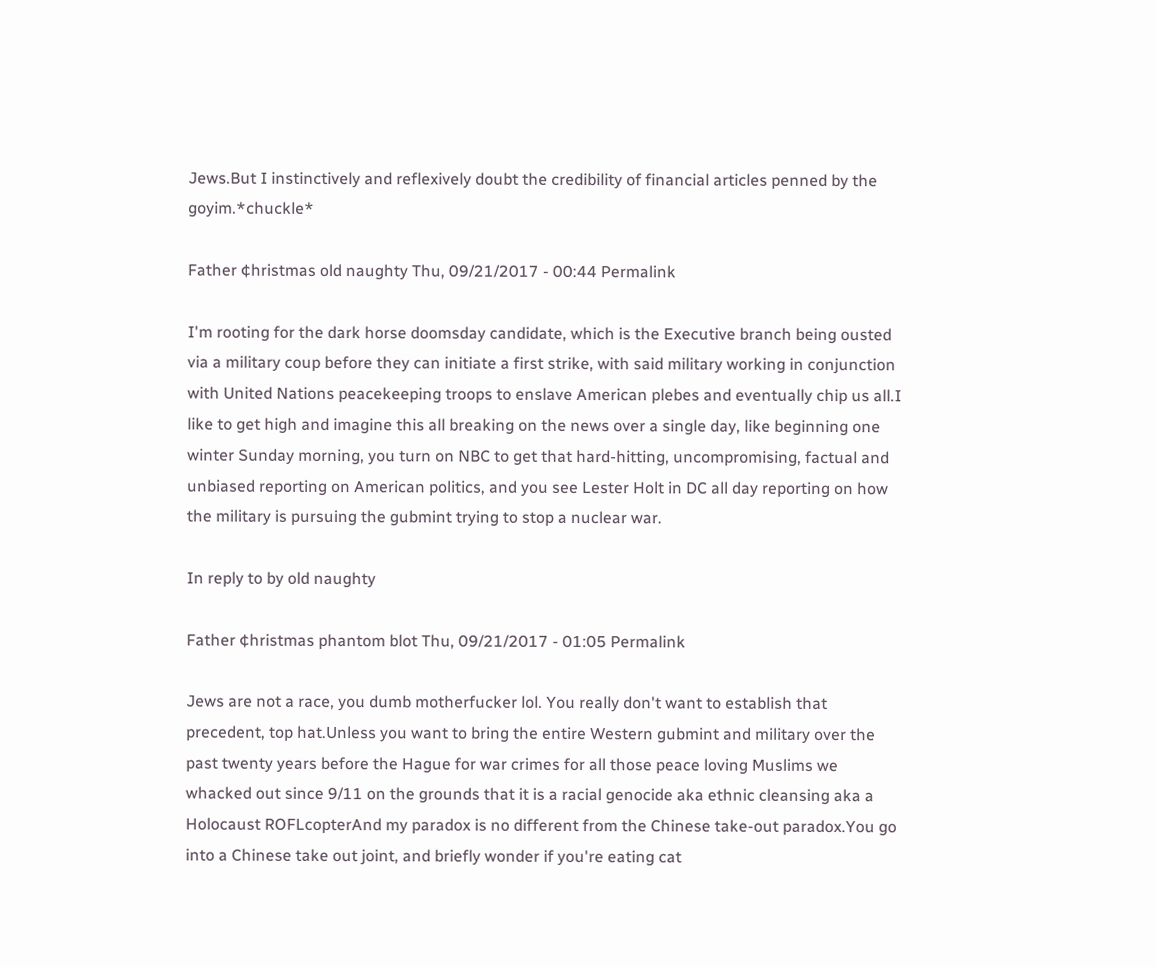Jews.But I instinctively and reflexively doubt the credibility of financial articles penned by the goyim.*chuckle*

Father ¢hristmas old naughty Thu, 09/21/2017 - 00:44 Permalink

I'm rooting for the dark horse doomsday candidate, which is the Executive branch being ousted via a military coup before they can initiate a first strike, with said military working in conjunction with United Nations peacekeeping troops to enslave American plebes and eventually chip us all.I like to get high and imagine this all breaking on the news over a single day, like beginning one winter Sunday morning, you turn on NBC to get that hard-hitting, uncompromising, factual and unbiased reporting on American politics, and you see Lester Holt in DC all day reporting on how the military is pursuing the gubmint trying to stop a nuclear war.

In reply to by old naughty

Father ¢hristmas phantom blot Thu, 09/21/2017 - 01:05 Permalink

Jews are not a race, you dumb motherfucker lol. You really don't want to establish that precedent, top hat.Unless you want to bring the entire Western gubmint and military over the past twenty years before the Hague for war crimes for all those peace loving Muslims we whacked out since 9/11 on the grounds that it is a racial genocide aka ethnic cleansing aka a Holocaust ROFLcopterAnd my paradox is no different from the Chinese take-out paradox.You go into a Chinese take out joint, and briefly wonder if you're eating cat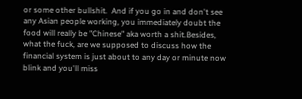or some other bullshit.  And if you go in and don't see any Asian people working, you immediately doubt the food will really be "Chinese" aka worth a shit.Besides, what the fuck, are we supposed to discuss how the financial system is just about to any day or minute now blink and you'll miss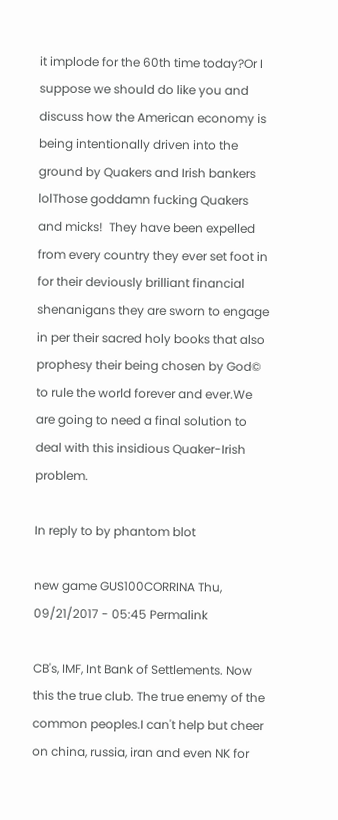it implode for the 60th time today?Or I suppose we should do like you and discuss how the American economy is being intentionally driven into the ground by Quakers and Irish bankers lolThose goddamn fucking Quakers and micks!  They have been expelled from every country they ever set foot in for their deviously brilliant financial shenanigans they are sworn to engage in per their sacred holy books that also prophesy their being chosen by God© to rule the world forever and ever.We are going to need a final solution to deal with this insidious Quaker-Irish problem.

In reply to by phantom blot

new game GUS100CORRINA Thu, 09/21/2017 - 05:45 Permalink

CB's, IMF, Int Bank of Settlements. Now this the true club. The true enemy of the common peoples.I can't help but cheer on china, russia, iran and even NK for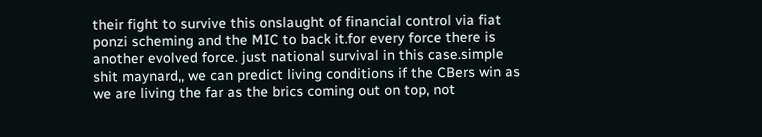their fight to survive this onslaught of financial control via fiat ponzi scheming and the MIC to back it.for every force there is another evolved force. just national survival in this case.simple shit maynard,, we can predict living conditions if the CBers win as we are living the far as the brics coming out on top, not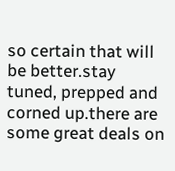so certain that will be better.stay tuned, prepped and corned up.there are some great deals on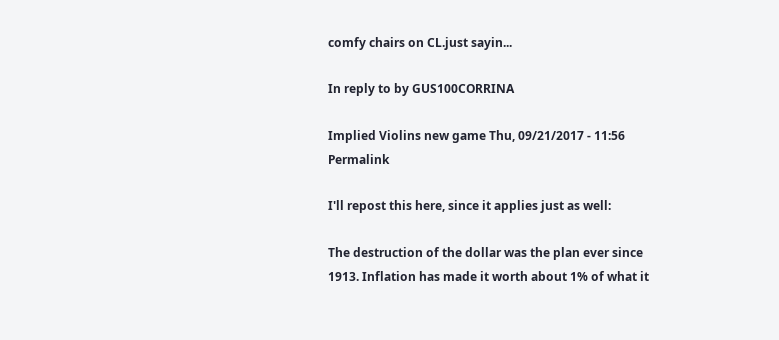comfy chairs on CL.just sayin...

In reply to by GUS100CORRINA

Implied Violins new game Thu, 09/21/2017 - 11:56 Permalink

I'll repost this here, since it applies just as well:

The destruction of the dollar was the plan ever since 1913. Inflation has made it worth about 1% of what it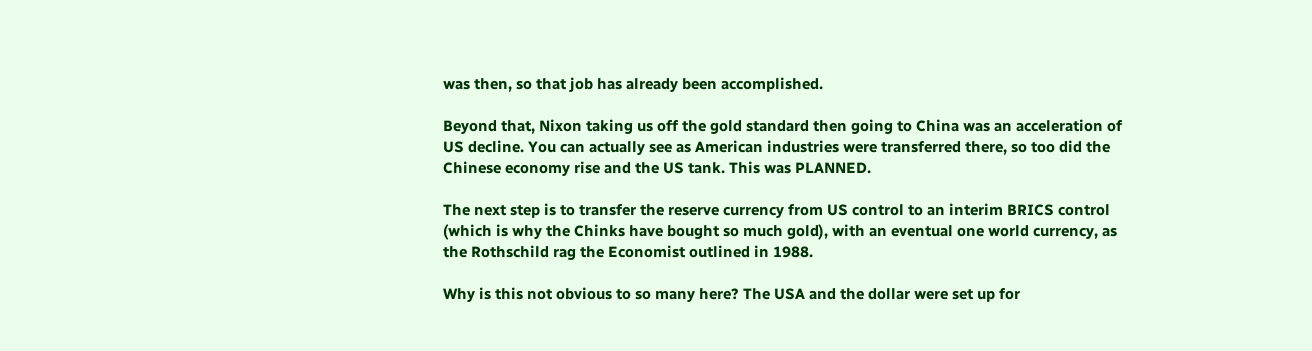was then, so that job has already been accomplished.

Beyond that, Nixon taking us off the gold standard then going to China was an acceleration of US decline. You can actually see as American industries were transferred there, so too did the Chinese economy rise and the US tank. This was PLANNED.

The next step is to transfer the reserve currency from US control to an interim BRICS control (which is why the Chinks have bought so much gold), with an eventual one world currency, as the Rothschild rag the Economist outlined in 1988.

Why is this not obvious to so many here? The USA and the dollar were set up for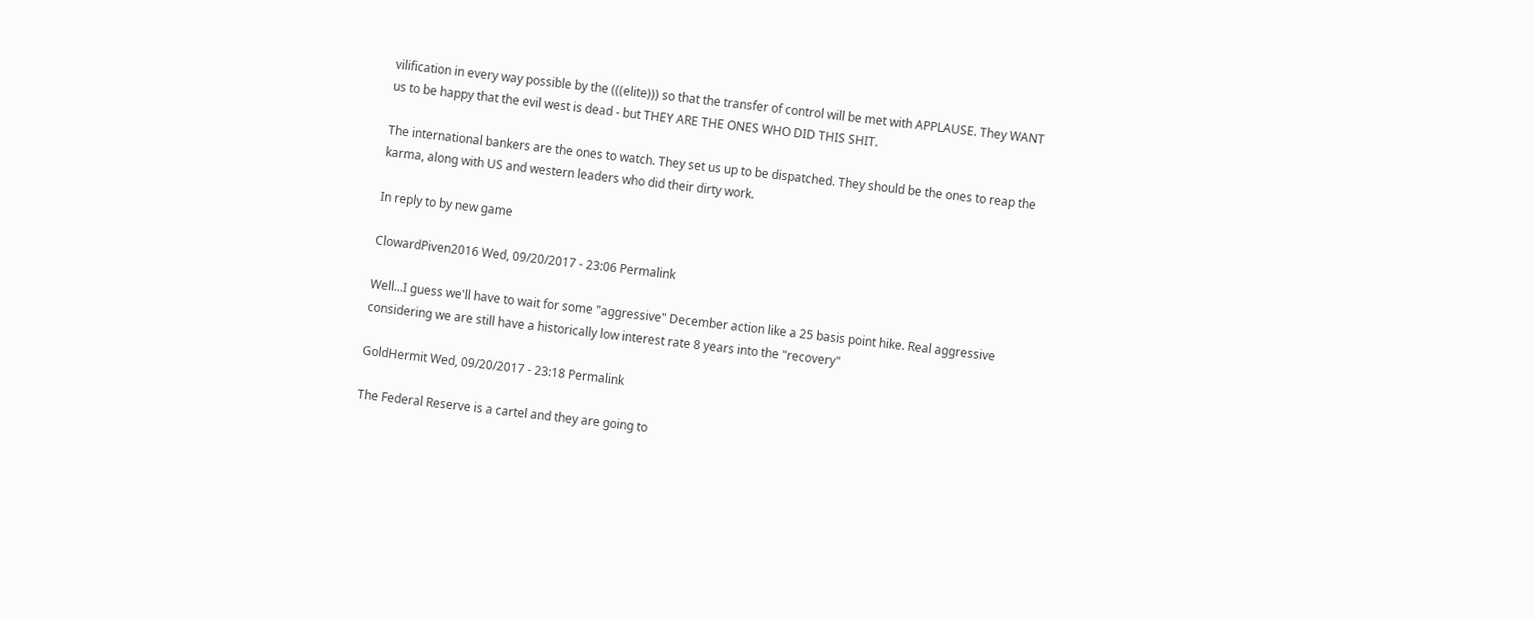vilification in every way possible by the (((elite))) so that the transfer of control will be met with APPLAUSE. They WANT us to be happy that the evil west is dead - but THEY ARE THE ONES WHO DID THIS SHIT.

The international bankers are the ones to watch. They set us up to be dispatched. They should be the ones to reap the karma, along with US and western leaders who did their dirty work.

In reply to by new game

ClowardPiven2016 Wed, 09/20/2017 - 23:06 Permalink

Well...I guess we'll have to wait for some "aggressive" December action like a 25 basis point hike. Real aggressive considering we are still have a historically low interest rate 8 years into the "recovery"

GoldHermit Wed, 09/20/2017 - 23:18 Permalink

The Federal Reserve is a cartel and they are going to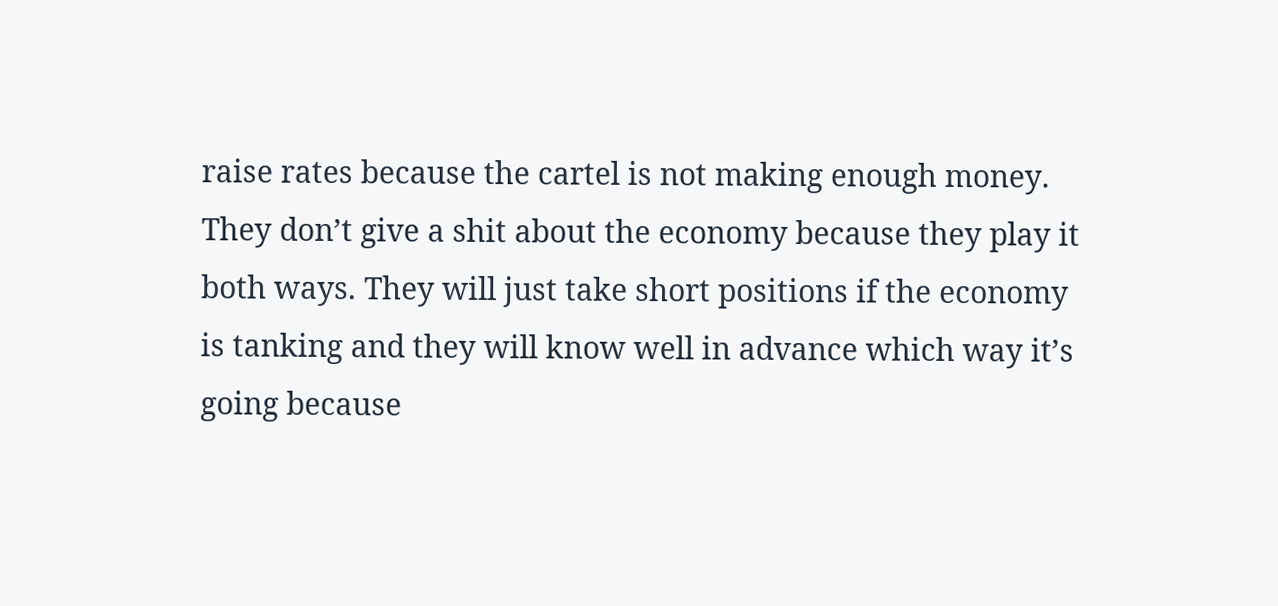raise rates because the cartel is not making enough money. They don’t give a shit about the economy because they play it both ways. They will just take short positions if the economy is tanking and they will know well in advance which way it’s going because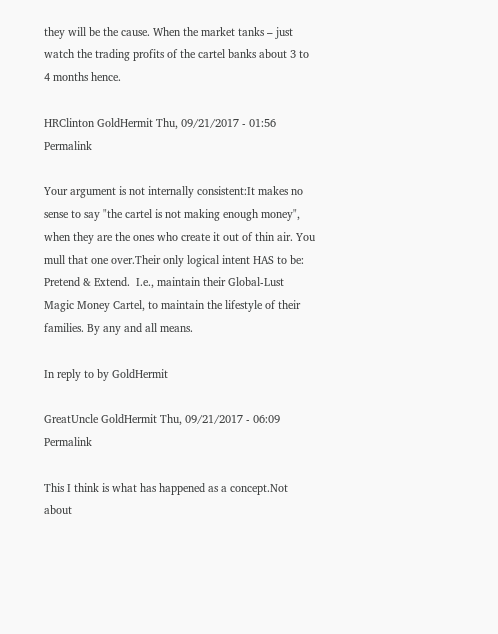they will be the cause. When the market tanks – just watch the trading profits of the cartel banks about 3 to 4 months hence.

HRClinton GoldHermit Thu, 09/21/2017 - 01:56 Permalink

Your argument is not internally consistent:It makes no sense to say "the cartel is not making enough money", when they are the ones who create it out of thin air. You mull that one over.Their only logical intent HAS to be:     Pretend & Extend.  I.e., maintain their Global-Lust Magic Money Cartel, to maintain the lifestyle of their families. By any and all means.

In reply to by GoldHermit

GreatUncle GoldHermit Thu, 09/21/2017 - 06:09 Permalink

This I think is what has happened as a concept.Not about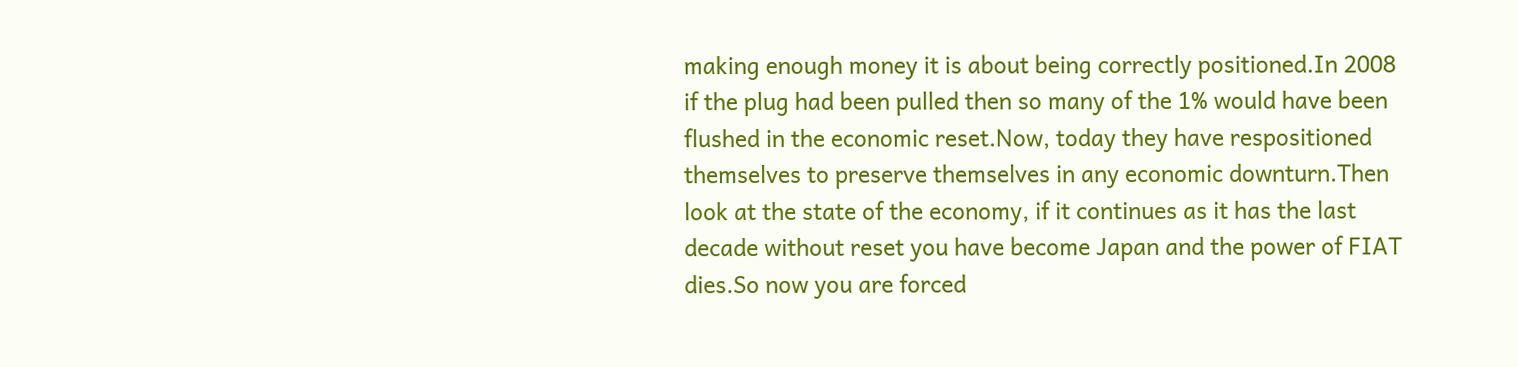making enough money it is about being correctly positioned.In 2008 if the plug had been pulled then so many of the 1% would have been flushed in the economic reset.Now, today they have respositioned themselves to preserve themselves in any economic downturn.Then look at the state of the economy, if it continues as it has the last decade without reset you have become Japan and the power of FIAT dies.So now you are forced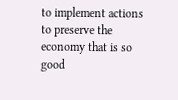to implement actions to preserve the economy that is so good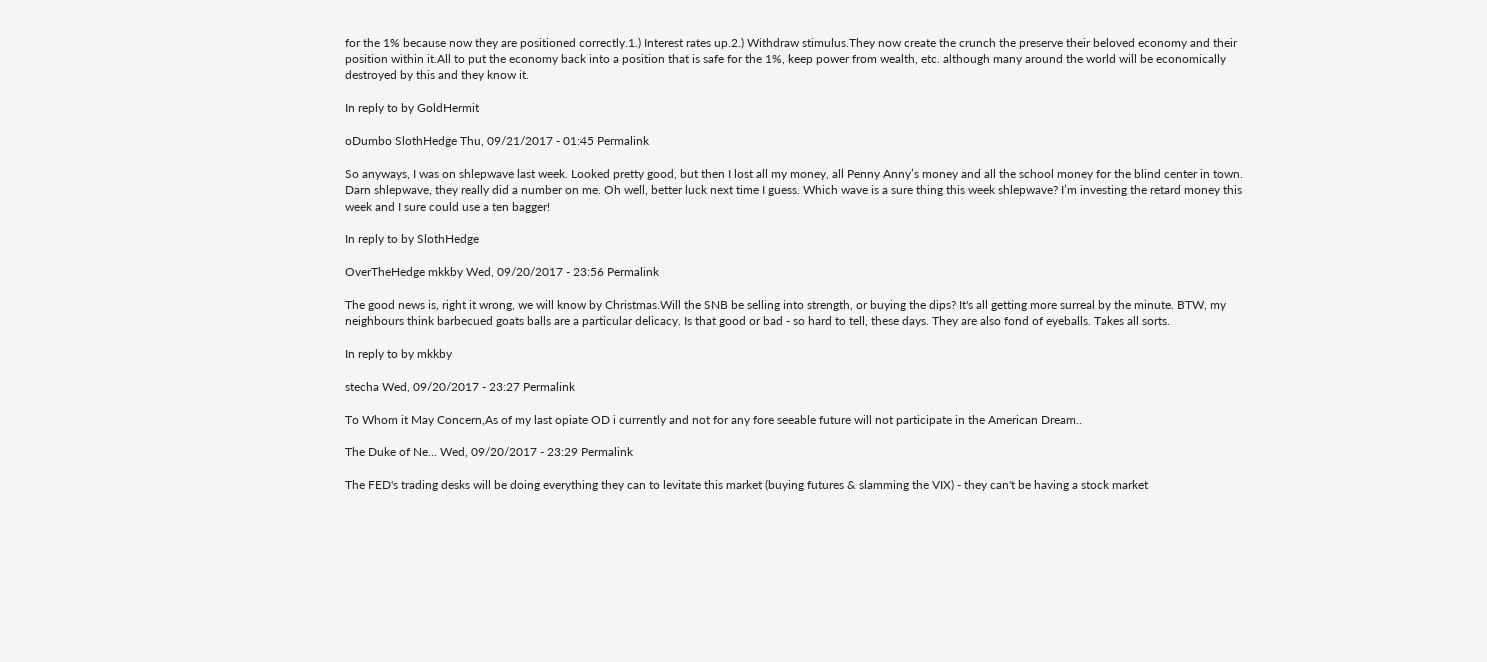for the 1% because now they are positioned correctly.1.) Interest rates up.2.) Withdraw stimulus.They now create the crunch the preserve their beloved economy and their position within it.All to put the economy back into a position that is safe for the 1%, keep power from wealth, etc. although many around the world will be economically destroyed by this and they know it.

In reply to by GoldHermit

oDumbo SlothHedge Thu, 09/21/2017 - 01:45 Permalink

So anyways, I was on shlepwave last week. Looked pretty good, but then I lost all my money, all Penny Anny’s money and all the school money for the blind center in town. Darn shlepwave, they really did a number on me. Oh well, better luck next time I guess. Which wave is a sure thing this week shlepwave? I’m investing the retard money this week and I sure could use a ten bagger!

In reply to by SlothHedge

OverTheHedge mkkby Wed, 09/20/2017 - 23:56 Permalink

The good news is, right it wrong, we will know by Christmas.Will the SNB be selling into strength, or buying the dips? It's all getting more surreal by the minute. BTW, my neighbours think barbecued goats balls are a particular delicacy. Is that good or bad - so hard to tell, these days. They are also fond of eyeballs. Takes all sorts.

In reply to by mkkby

stecha Wed, 09/20/2017 - 23:27 Permalink

To Whom it May Concern,As of my last opiate OD i currently and not for any fore seeable future will not participate in the American Dream..

The Duke of Ne… Wed, 09/20/2017 - 23:29 Permalink

The FED's trading desks will be doing everything they can to levitate this market (buying futures & slamming the VIX) - they can't be having a stock market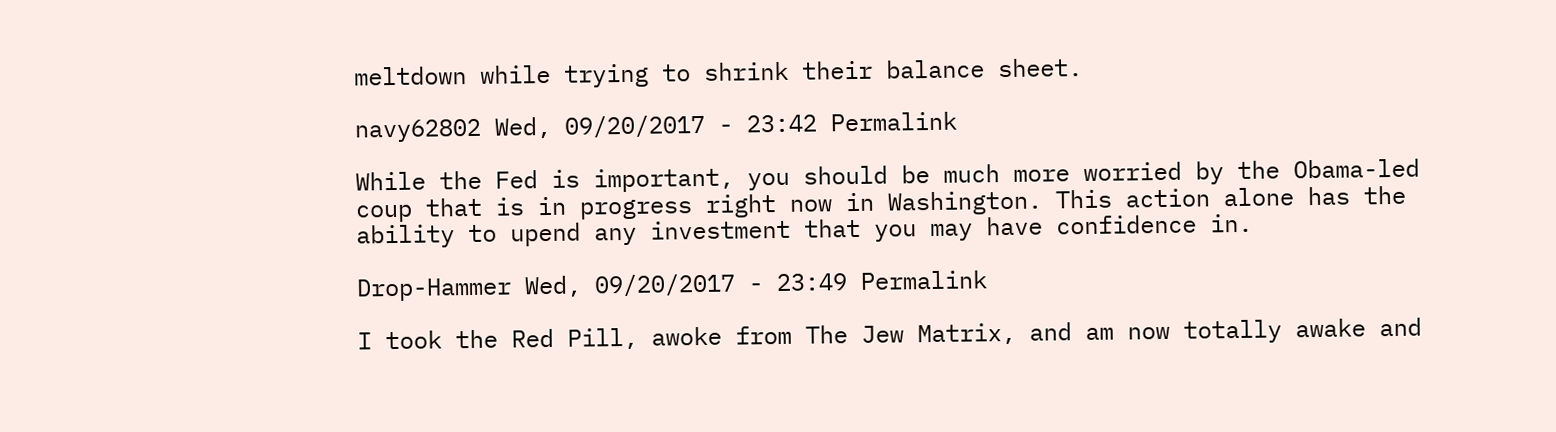meltdown while trying to shrink their balance sheet.

navy62802 Wed, 09/20/2017 - 23:42 Permalink

While the Fed is important, you should be much more worried by the Obama-led coup that is in progress right now in Washington. This action alone has the ability to upend any investment that you may have confidence in.

Drop-Hammer Wed, 09/20/2017 - 23:49 Permalink

I took the Red Pill, awoke from The Jew Matrix, and am now totally awake and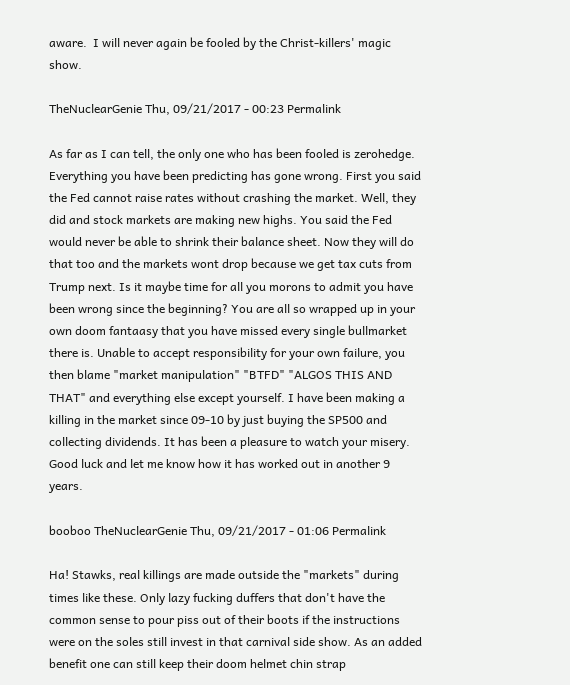aware.  I will never again be fooled by the Christ-killers' magic show.

TheNuclearGenie Thu, 09/21/2017 - 00:23 Permalink

As far as I can tell, the only one who has been fooled is zerohedge. Everything you have been predicting has gone wrong. First you said the Fed cannot raise rates without crashing the market. Well, they did and stock markets are making new highs. You said the Fed would never be able to shrink their balance sheet. Now they will do that too and the markets wont drop because we get tax cuts from Trump next. Is it maybe time for all you morons to admit you have been wrong since the beginning? You are all so wrapped up in your own doom fantaasy that you have missed every single bullmarket there is. Unable to accept responsibility for your own failure, you then blame "market manipulation" "BTFD" "ALGOS THIS AND THAT" and everything else except yourself. I have been making a killing in the market since 09-10 by just buying the SP500 and collecting dividends. It has been a pleasure to watch your misery. Good luck and let me know how it has worked out in another 9 years.

booboo TheNuclearGenie Thu, 09/21/2017 - 01:06 Permalink

Ha! Stawks, real killings are made outside the "markets" during times like these. Only lazy fucking duffers that don't have the common sense to pour piss out of their boots if the instructions were on the soles still invest in that carnival side show. As an added benefit one can still keep their doom helmet chin strap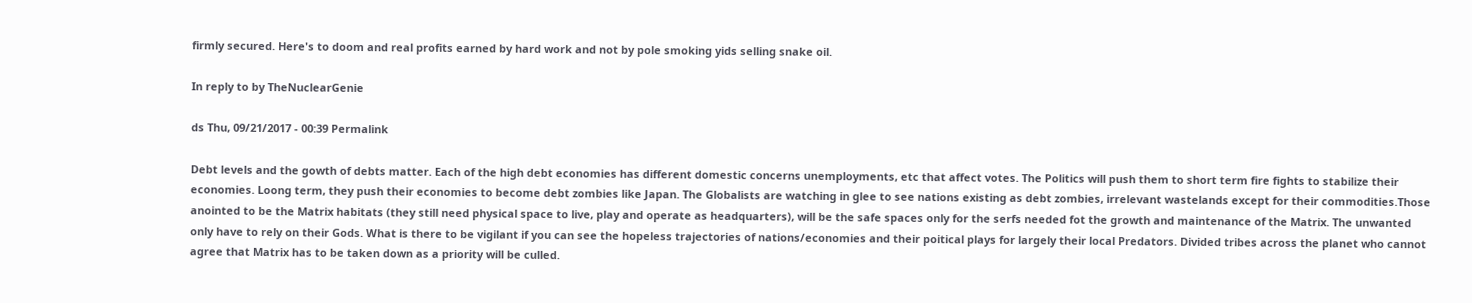firmly secured. Here's to doom and real profits earned by hard work and not by pole smoking yids selling snake oil.

In reply to by TheNuclearGenie

ds Thu, 09/21/2017 - 00:39 Permalink

Debt levels and the gowth of debts matter. Each of the high debt economies has different domestic concerns unemployments, etc that affect votes. The Politics will push them to short term fire fights to stabilize their economies. Loong term, they push their economies to become debt zombies like Japan. The Globalists are watching in glee to see nations existing as debt zombies, irrelevant wastelands except for their commodities.Those anointed to be the Matrix habitats (they still need physical space to live, play and operate as headquarters), will be the safe spaces only for the serfs needed fot the growth and maintenance of the Matrix. The unwanted only have to rely on their Gods. What is there to be vigilant if you can see the hopeless trajectories of nations/economies and their poitical plays for largely their local Predators. Divided tribes across the planet who cannot agree that Matrix has to be taken down as a priority will be culled.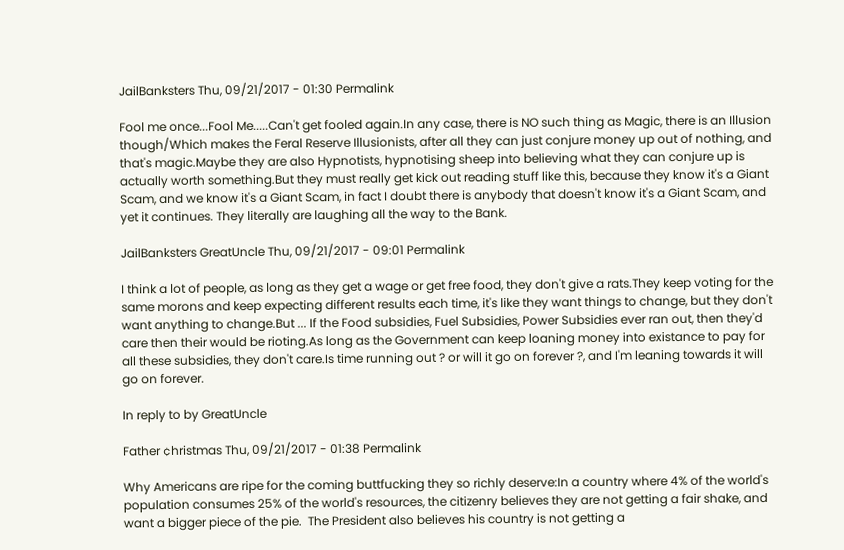JailBanksters Thu, 09/21/2017 - 01:30 Permalink

Fool me once...Fool Me.....Can't get fooled again.In any case, there is NO such thing as Magic, there is an Illusion though/Which makes the Feral Reserve Illusionists, after all they can just conjure money up out of nothing, and that's magic.Maybe they are also Hypnotists, hypnotising sheep into believing what they can conjure up is actually worth something.But they must really get kick out reading stuff like this, because they know it's a Giant Scam, and we know it's a Giant Scam, in fact I doubt there is anybody that doesn't know it's a Giant Scam, and yet it continues. They literally are laughing all the way to the Bank.

JailBanksters GreatUncle Thu, 09/21/2017 - 09:01 Permalink

I think a lot of people, as long as they get a wage or get free food, they don't give a rats.They keep voting for the same morons and keep expecting different results each time, it's like they want things to change, but they don't want anything to change.But ... If the Food subsidies, Fuel Subsidies, Power Subsidies ever ran out, then they'd care then their would be rioting.As long as the Government can keep loaning money into existance to pay for all these subsidies, they don't care.Is time running out ? or will it go on forever ?, and I'm leaning towards it will go on forever.

In reply to by GreatUncle

Father ¢hristmas Thu, 09/21/2017 - 01:38 Permalink

Why Americans are ripe for the coming buttfucking they so richly deserve:In a country where 4% of the world's population consumes 25% of the world's resources, the citizenry believes they are not getting a fair shake, and want a bigger piece of the pie.  The President also believes his country is not getting a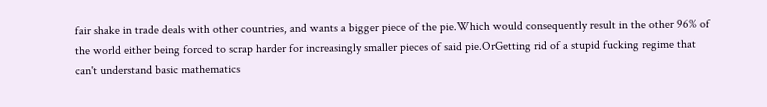fair shake in trade deals with other countries, and wants a bigger piece of the pie.Which would consequently result in the other 96% of the world either being forced to scrap harder for increasingly smaller pieces of said pie.OrGetting rid of a stupid fucking regime that can't understand basic mathematics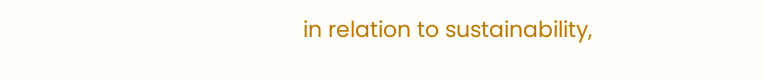in relation to sustainability,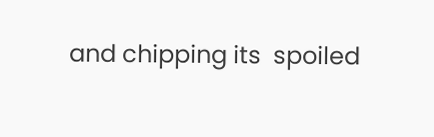and chipping its  spoiled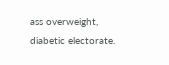ass overweight, diabetic electorate.